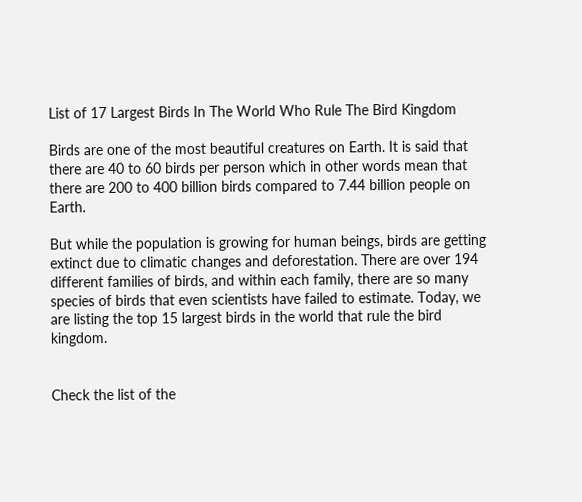List of 17 Largest Birds In The World Who Rule The Bird Kingdom

Birds are one of the most beautiful creatures on Earth. It is said that there are 40 to 60 birds per person which in other words mean that there are 200 to 400 billion birds compared to 7.44 billion people on Earth.

But while the population is growing for human beings, birds are getting extinct due to climatic changes and deforestation. There are over 194 different families of birds, and within each family, there are so many species of birds that even scientists have failed to estimate. Today, we are listing the top 15 largest birds in the world that rule the bird kingdom.


Check the list of the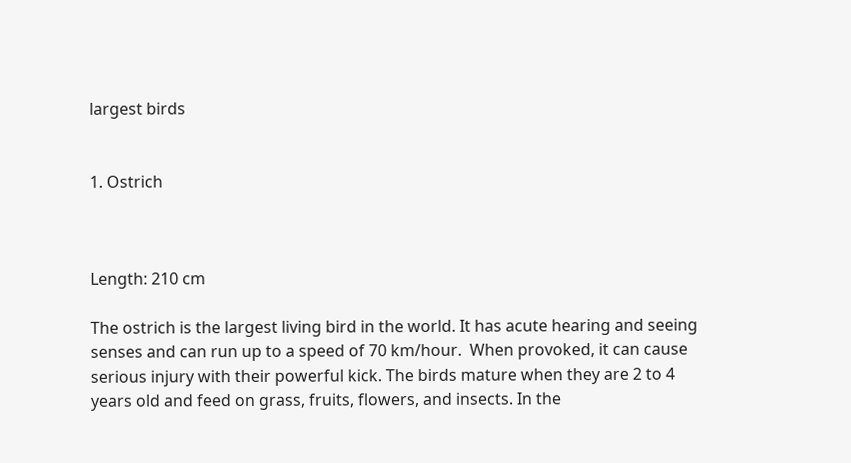largest birds


1. Ostrich



Length: 210 cm

The ostrich is the largest living bird in the world. It has acute hearing and seeing senses and can run up to a speed of 70 km/hour.  When provoked, it can cause serious injury with their powerful kick. The birds mature when they are 2 to 4 years old and feed on grass, fruits, flowers, and insects. In the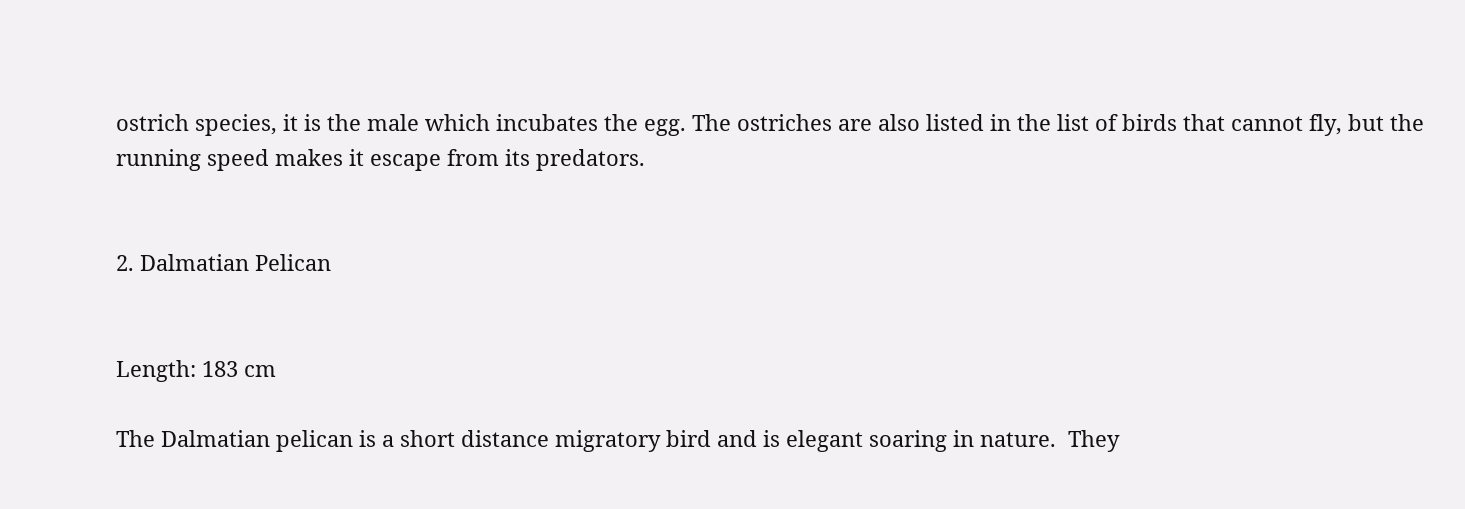ostrich species, it is the male which incubates the egg. The ostriches are also listed in the list of birds that cannot fly, but the running speed makes it escape from its predators.


2. Dalmatian Pelican


Length: 183 cm

The Dalmatian pelican is a short distance migratory bird and is elegant soaring in nature.  They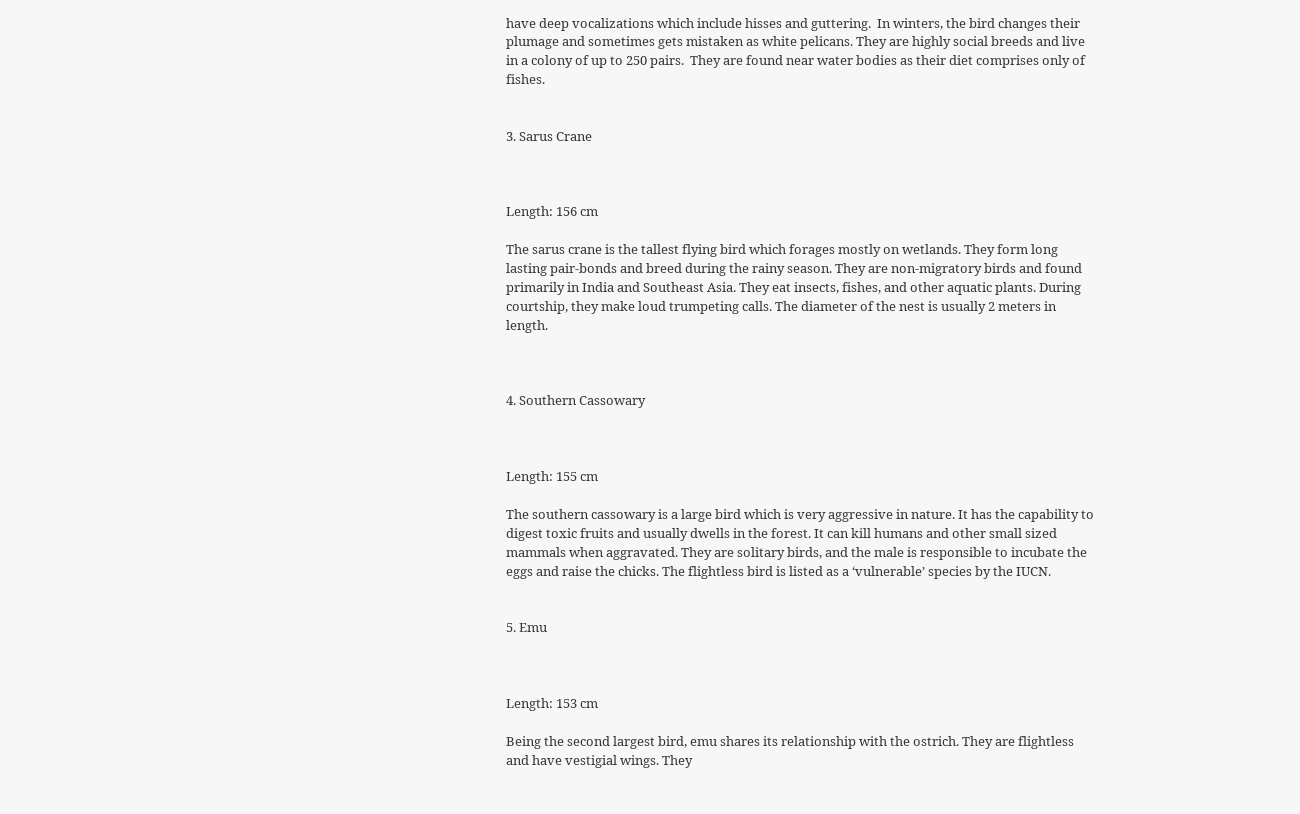have deep vocalizations which include hisses and guttering.  In winters, the bird changes their plumage and sometimes gets mistaken as white pelicans. They are highly social breeds and live in a colony of up to 250 pairs.  They are found near water bodies as their diet comprises only of fishes.


3. Sarus Crane



Length: 156 cm

The sarus crane is the tallest flying bird which forages mostly on wetlands. They form long lasting pair-bonds and breed during the rainy season. They are non-migratory birds and found primarily in India and Southeast Asia. They eat insects, fishes, and other aquatic plants. During courtship, they make loud trumpeting calls. The diameter of the nest is usually 2 meters in length.



4. Southern Cassowary



Length: 155 cm

The southern cassowary is a large bird which is very aggressive in nature. It has the capability to digest toxic fruits and usually dwells in the forest. It can kill humans and other small sized mammals when aggravated. They are solitary birds, and the male is responsible to incubate the eggs and raise the chicks. The flightless bird is listed as a ‘vulnerable’ species by the IUCN.


5. Emu



Length: 153 cm

Being the second largest bird, emu shares its relationship with the ostrich. They are flightless and have vestigial wings. They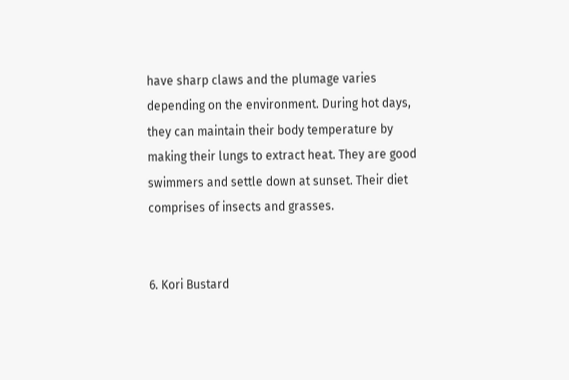have sharp claws and the plumage varies depending on the environment. During hot days, they can maintain their body temperature by making their lungs to extract heat. They are good swimmers and settle down at sunset. Their diet comprises of insects and grasses.


6. Kori Bustard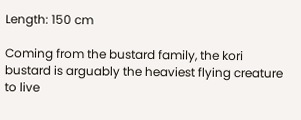Length: 150 cm

Coming from the bustard family, the kori bustard is arguably the heaviest flying creature to live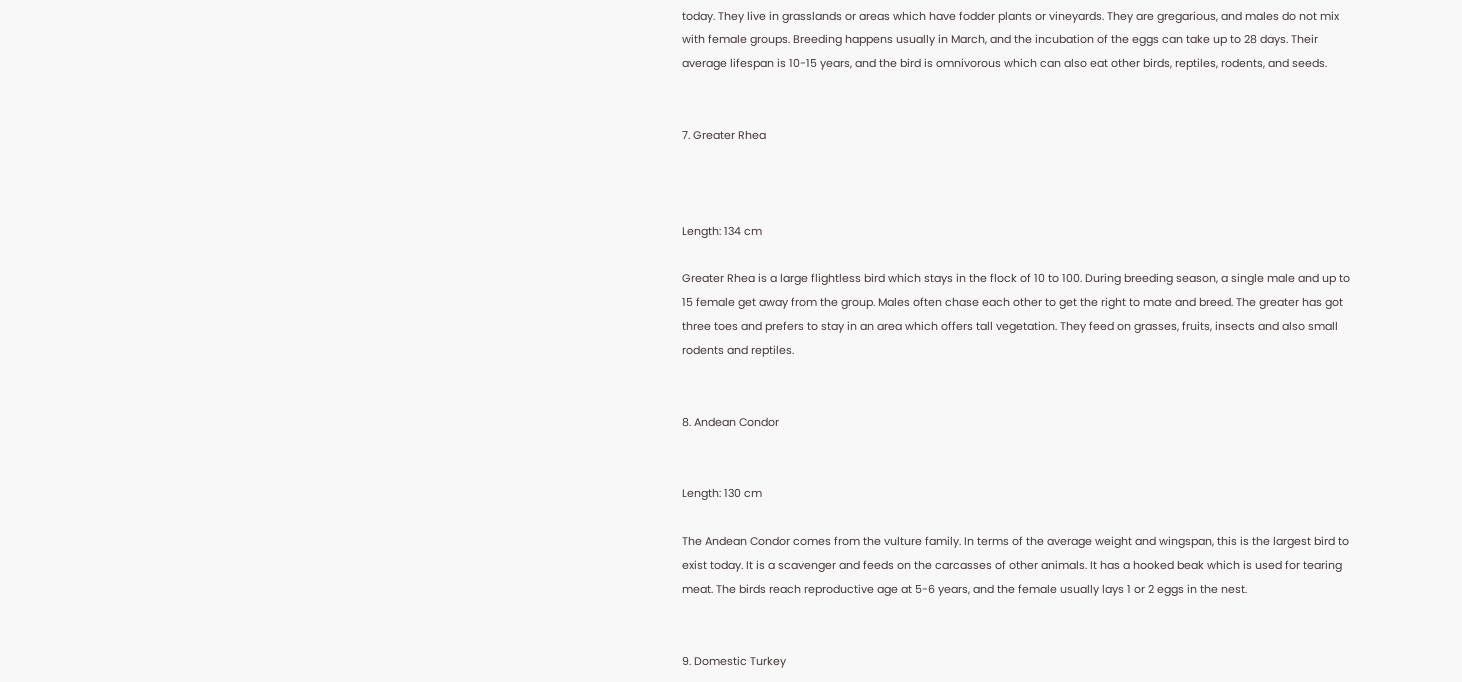today. They live in grasslands or areas which have fodder plants or vineyards. They are gregarious, and males do not mix with female groups. Breeding happens usually in March, and the incubation of the eggs can take up to 28 days. Their average lifespan is 10-15 years, and the bird is omnivorous which can also eat other birds, reptiles, rodents, and seeds.


7. Greater Rhea



Length: 134 cm

Greater Rhea is a large flightless bird which stays in the flock of 10 to 100. During breeding season, a single male and up to 15 female get away from the group. Males often chase each other to get the right to mate and breed. The greater has got three toes and prefers to stay in an area which offers tall vegetation. They feed on grasses, fruits, insects and also small rodents and reptiles.


8. Andean Condor


Length: 130 cm

The Andean Condor comes from the vulture family. In terms of the average weight and wingspan, this is the largest bird to exist today. It is a scavenger and feeds on the carcasses of other animals. It has a hooked beak which is used for tearing meat. The birds reach reproductive age at 5-6 years, and the female usually lays 1 or 2 eggs in the nest.


9. Domestic Turkey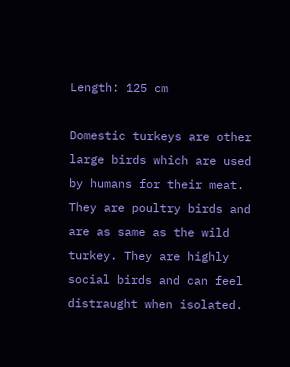Length: 125 cm

Domestic turkeys are other large birds which are used by humans for their meat. They are poultry birds and are as same as the wild turkey. They are highly social birds and can feel distraught when isolated.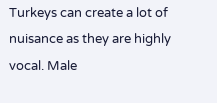Turkeys can create a lot of nuisance as they are highly vocal. Male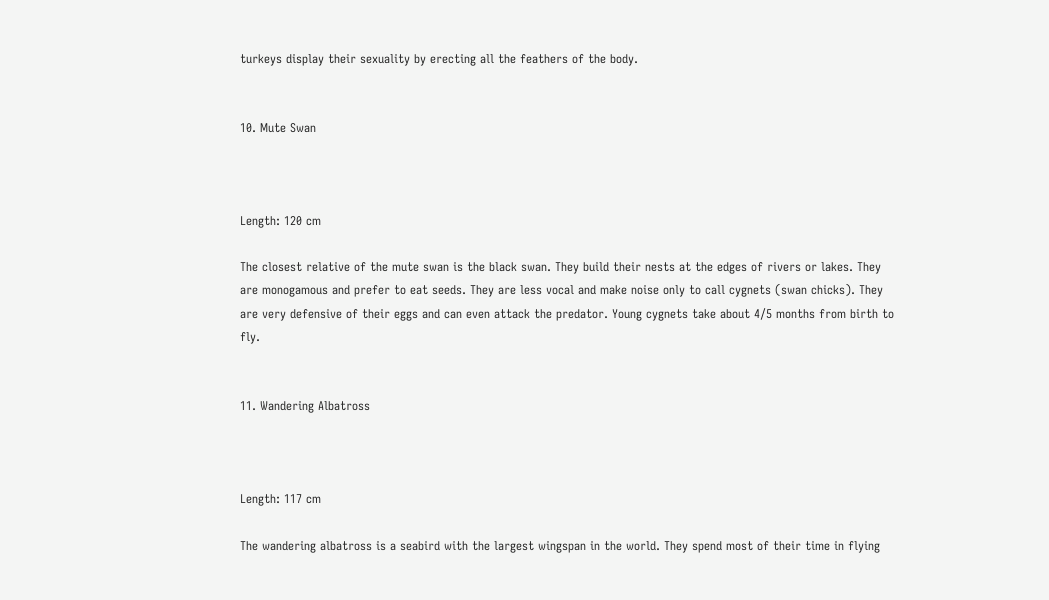turkeys display their sexuality by erecting all the feathers of the body.


10. Mute Swan



Length: 120 cm

The closest relative of the mute swan is the black swan. They build their nests at the edges of rivers or lakes. They are monogamous and prefer to eat seeds. They are less vocal and make noise only to call cygnets (swan chicks). They are very defensive of their eggs and can even attack the predator. Young cygnets take about 4/5 months from birth to fly.


11. Wandering Albatross



Length: 117 cm

The wandering albatross is a seabird with the largest wingspan in the world. They spend most of their time in flying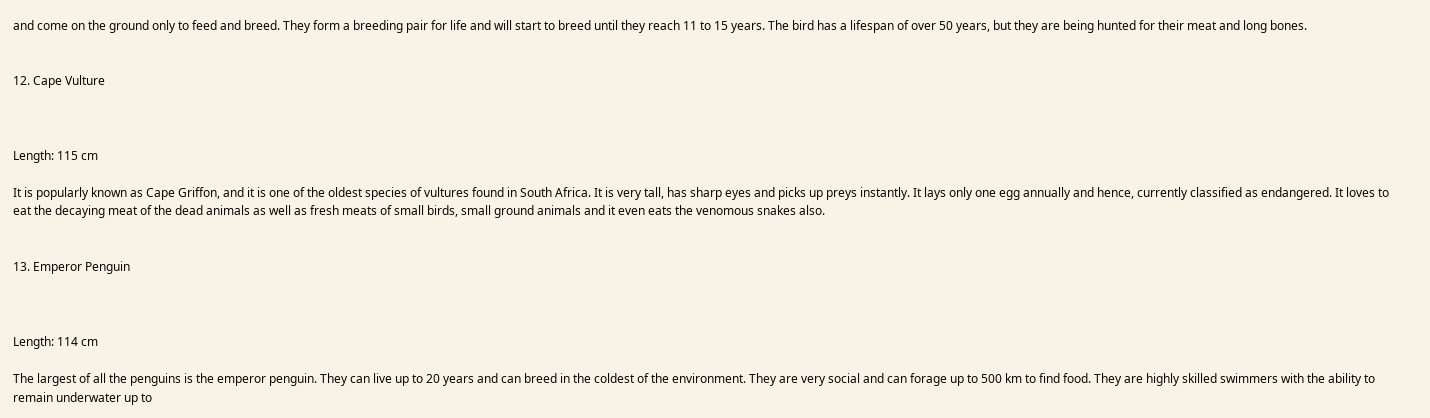and come on the ground only to feed and breed. They form a breeding pair for life and will start to breed until they reach 11 to 15 years. The bird has a lifespan of over 50 years, but they are being hunted for their meat and long bones.


12. Cape Vulture



Length: 115 cm

It is popularly known as Cape Griffon, and it is one of the oldest species of vultures found in South Africa. It is very tall, has sharp eyes and picks up preys instantly. It lays only one egg annually and hence, currently classified as endangered. It loves to eat the decaying meat of the dead animals as well as fresh meats of small birds, small ground animals and it even eats the venomous snakes also.


13. Emperor Penguin



Length: 114 cm

The largest of all the penguins is the emperor penguin. They can live up to 20 years and can breed in the coldest of the environment. They are very social and can forage up to 500 km to find food. They are highly skilled swimmers with the ability to remain underwater up to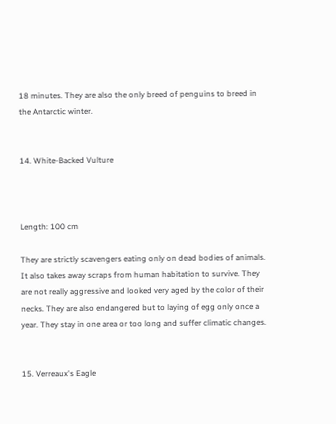18 minutes. They are also the only breed of penguins to breed in the Antarctic winter.


14. White-Backed Vulture



Length: 100 cm

They are strictly scavengers eating only on dead bodies of animals. It also takes away scraps from human habitation to survive. They are not really aggressive and looked very aged by the color of their necks. They are also endangered but to laying of egg only once a year. They stay in one area or too long and suffer climatic changes.


15. Verreaux's Eagle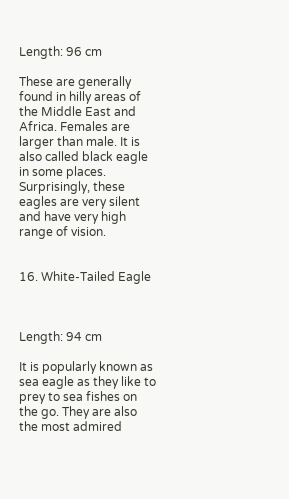Length: 96 cm

These are generally found in hilly areas of the Middle East and Africa. Females are larger than male. It is also called black eagle in some places. Surprisingly, these eagles are very silent and have very high range of vision.


16. White-Tailed Eagle



Length: 94 cm

It is popularly known as sea eagle as they like to prey to sea fishes on the go. They are also the most admired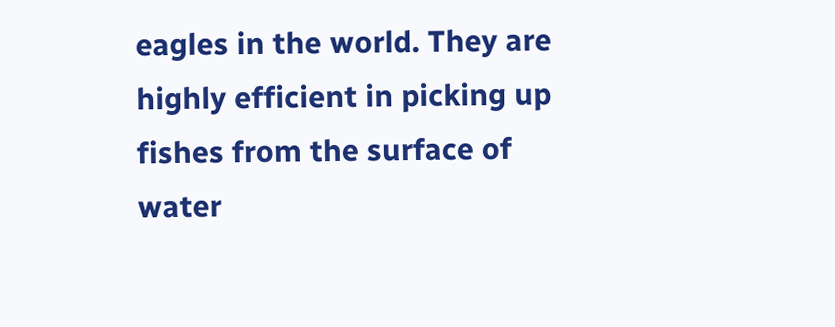eagles in the world. They are highly efficient in picking up fishes from the surface of water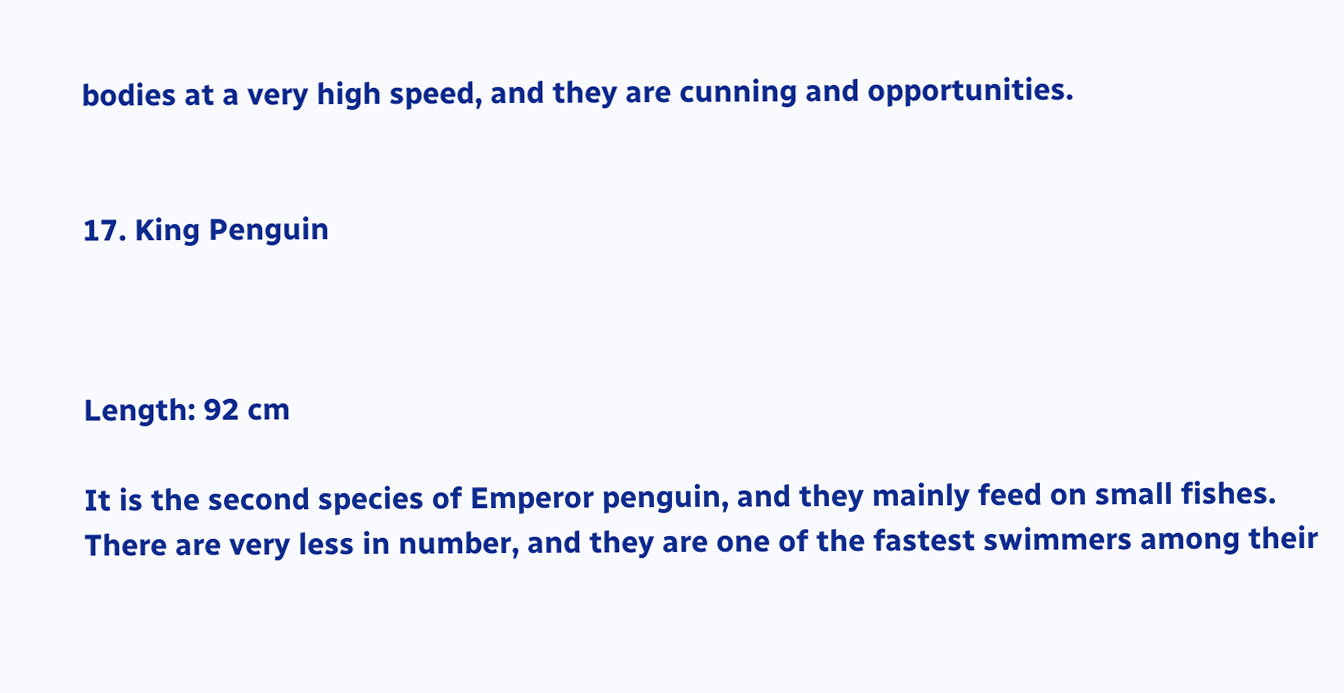bodies at a very high speed, and they are cunning and opportunities.


17. King Penguin



Length: 92 cm

It is the second species of Emperor penguin, and they mainly feed on small fishes. There are very less in number, and they are one of the fastest swimmers among their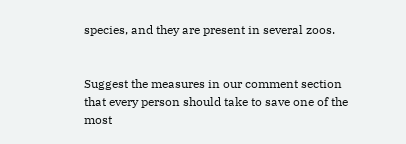species, and they are present in several zoos.


Suggest the measures in our comment section that every person should take to save one of the most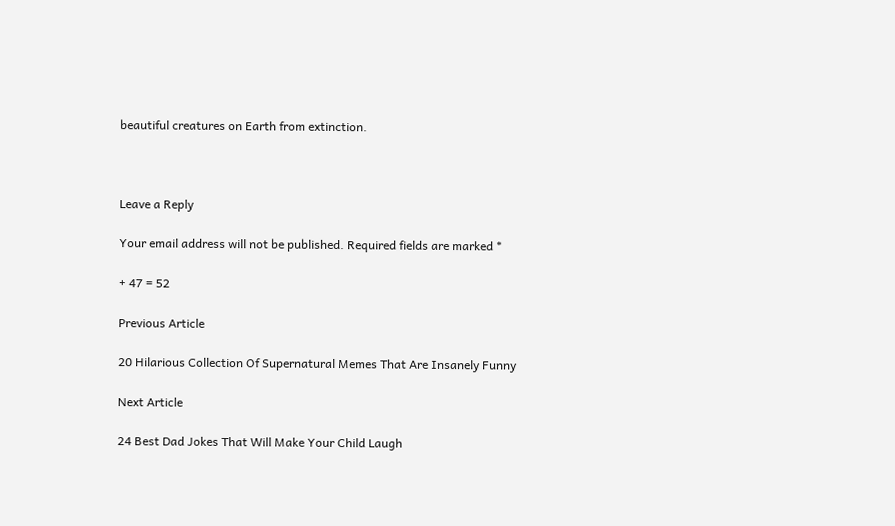beautiful creatures on Earth from extinction.



Leave a Reply

Your email address will not be published. Required fields are marked *

+ 47 = 52

Previous Article

20 Hilarious Collection Of Supernatural Memes That Are Insanely Funny

Next Article

24 Best Dad Jokes That Will Make Your Child Laugh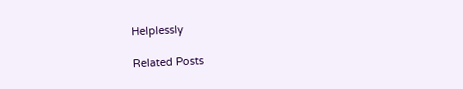Helplessly

Related Posts